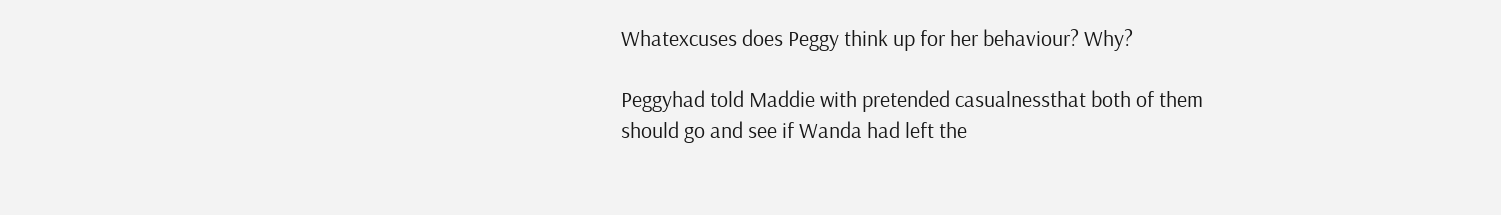Whatexcuses does Peggy think up for her behaviour? Why?

Peggyhad told Maddie with pretended casualnessthat both of them should go and see if Wanda had left the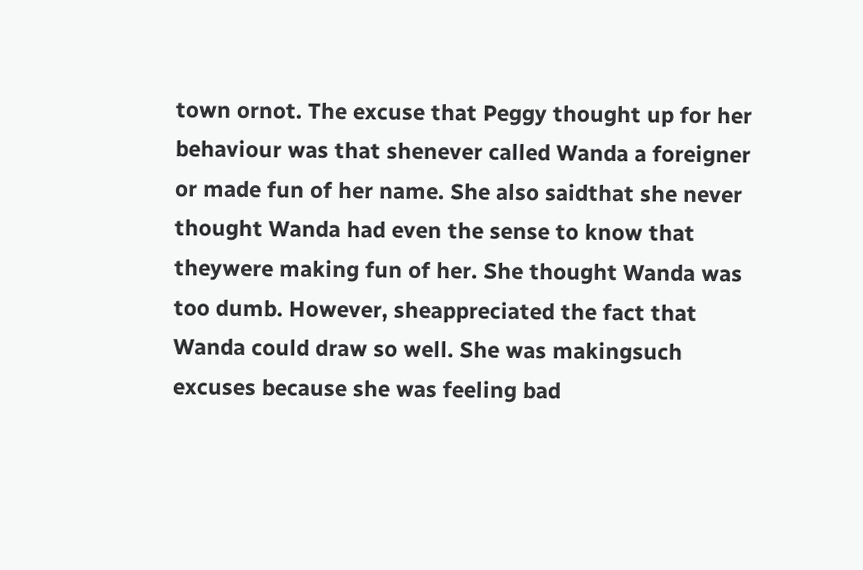town ornot. The excuse that Peggy thought up for her behaviour was that shenever called Wanda a foreigner or made fun of her name. She also saidthat she never thought Wanda had even the sense to know that theywere making fun of her. She thought Wanda was too dumb. However, sheappreciated the fact that Wanda could draw so well. She was makingsuch excuses because she was feeling bad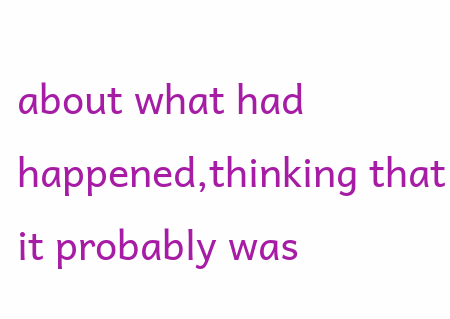about what had happened,thinking that it probably was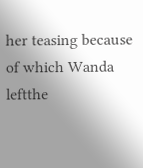her teasing because of which Wanda leftthe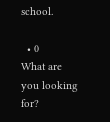school.

  • 0
What are you looking for?